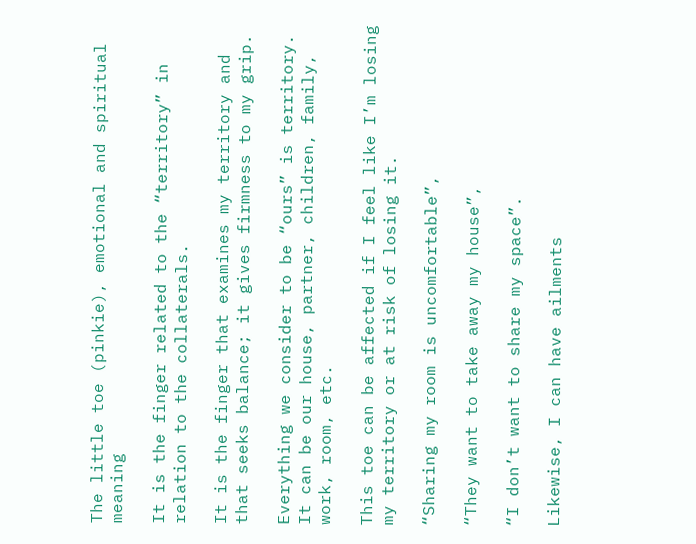The little toe (pinkie), emotional and spiritual meaning

It is the finger related to the “territory” in relation to the collaterals.

It is the finger that examines my territory and that seeks balance; it gives firmness to my grip.

Everything we consider to be “ours” is territory. It can be our house, partner, children, family, work, room, etc.

This toe can be affected if I feel like I’m losing my territory or at risk of losing it.

“Sharing my room is uncomfortable”,

“They want to take away my house”,

“I don’t want to share my space”.

Likewise, I can have ailments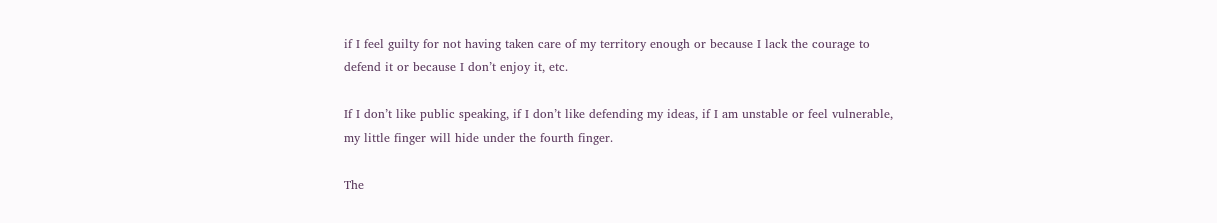if I feel guilty for not having taken care of my territory enough or because I lack the courage to defend it or because I don’t enjoy it, etc.

If I don’t like public speaking, if I don’t like defending my ideas, if I am unstable or feel vulnerable, my little finger will hide under the fourth finger.

The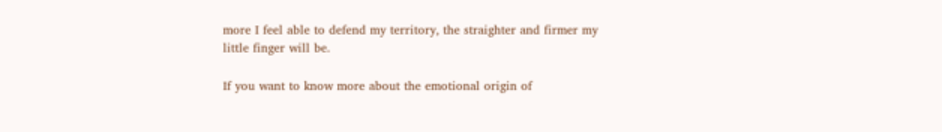more I feel able to defend my territory, the straighter and firmer my little finger will be.

If you want to know more about the emotional origin of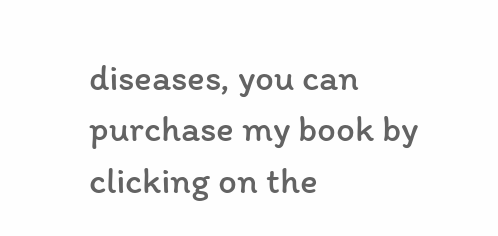diseases, you can purchase my book by clicking on the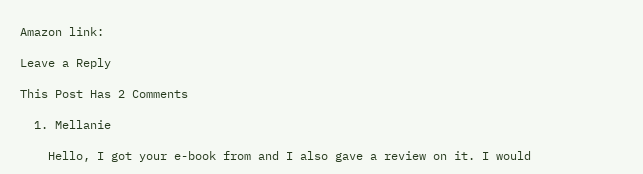Amazon link:

Leave a Reply

This Post Has 2 Comments

  1. Mellanie

    Hello, I got your e-book from and I also gave a review on it. I would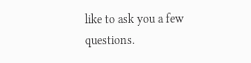like to ask you a few questions.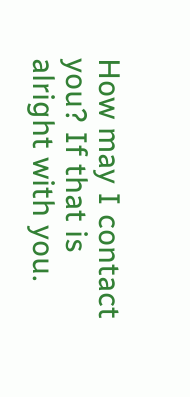How may I contact you? If that is alright with you.